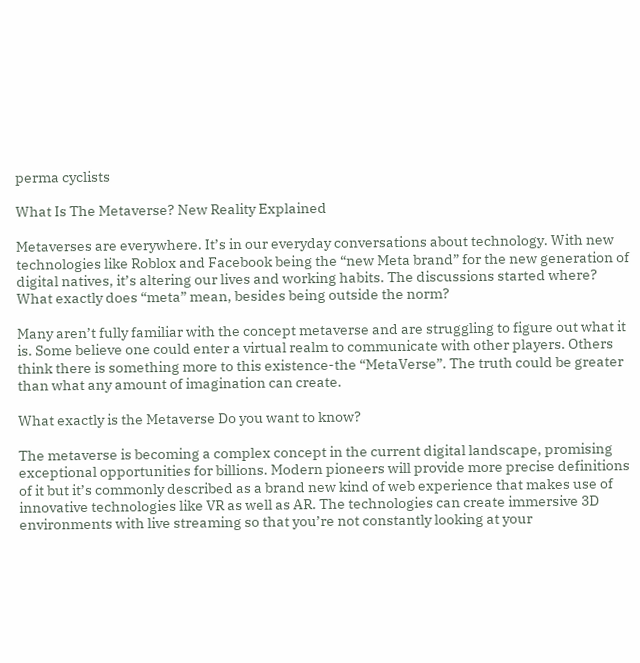perma cyclists

What Is The Metaverse? New Reality Explained

Metaverses are everywhere. It’s in our everyday conversations about technology. With new technologies like Roblox and Facebook being the “new Meta brand” for the new generation of digital natives, it’s altering our lives and working habits. The discussions started where? What exactly does “meta” mean, besides being outside the norm?

Many aren’t fully familiar with the concept metaverse and are struggling to figure out what it is. Some believe one could enter a virtual realm to communicate with other players. Others think there is something more to this existence-the “MetaVerse”. The truth could be greater than what any amount of imagination can create.

What exactly is the Metaverse Do you want to know?

The metaverse is becoming a complex concept in the current digital landscape, promising exceptional opportunities for billions. Modern pioneers will provide more precise definitions of it but it’s commonly described as a brand new kind of web experience that makes use of innovative technologies like VR as well as AR. The technologies can create immersive 3D environments with live streaming so that you’re not constantly looking at your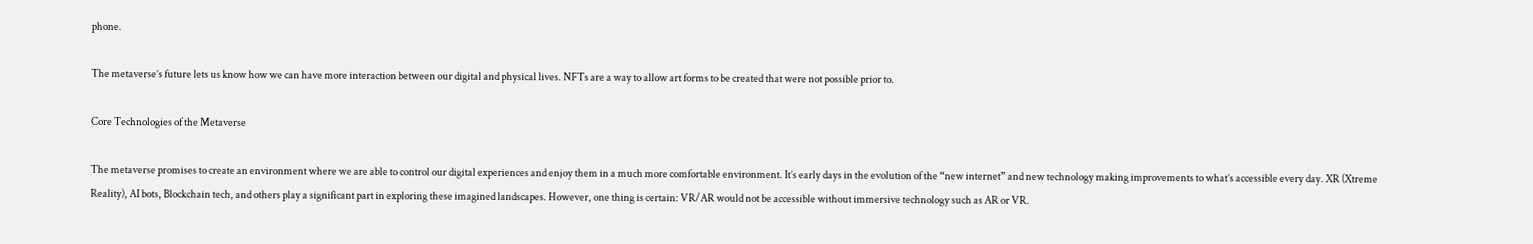phone.

The metaverse’s future lets us know how we can have more interaction between our digital and physical lives. NFTs are a way to allow art forms to be created that were not possible prior to.

Core Technologies of the Metaverse

The metaverse promises to create an environment where we are able to control our digital experiences and enjoy them in a much more comfortable environment. It’s early days in the evolution of the “new internet” and new technology making improvements to what’s accessible every day. XR (Xtreme Reality), AI bots, Blockchain tech, and others play a significant part in exploring these imagined landscapes. However, one thing is certain: VR/AR would not be accessible without immersive technology such as AR or VR.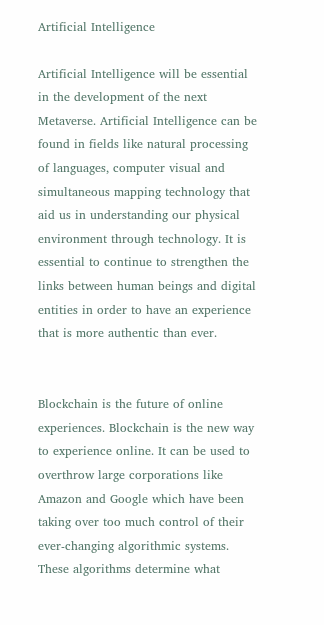Artificial Intelligence

Artificial Intelligence will be essential in the development of the next Metaverse. Artificial Intelligence can be found in fields like natural processing of languages, computer visual and simultaneous mapping technology that aid us in understanding our physical environment through technology. It is essential to continue to strengthen the links between human beings and digital entities in order to have an experience that is more authentic than ever.


Blockchain is the future of online experiences. Blockchain is the new way to experience online. It can be used to overthrow large corporations like Amazon and Google which have been taking over too much control of their ever-changing algorithmic systems. These algorithms determine what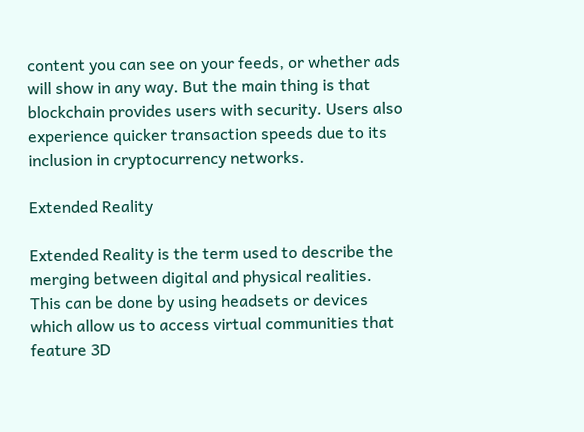content you can see on your feeds, or whether ads will show in any way. But the main thing is that blockchain provides users with security. Users also experience quicker transaction speeds due to its inclusion in cryptocurrency networks.

Extended Reality

Extended Reality is the term used to describe the merging between digital and physical realities. This can be done by using headsets or devices which allow us to access virtual communities that feature 3D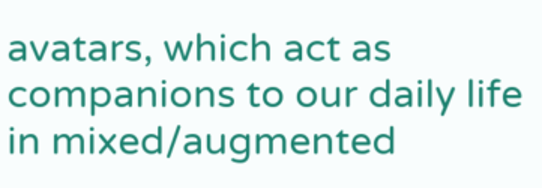avatars, which act as companions to our daily life in mixed/augmented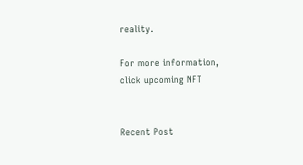reality.

For more information, click upcoming NFT


Recent Post